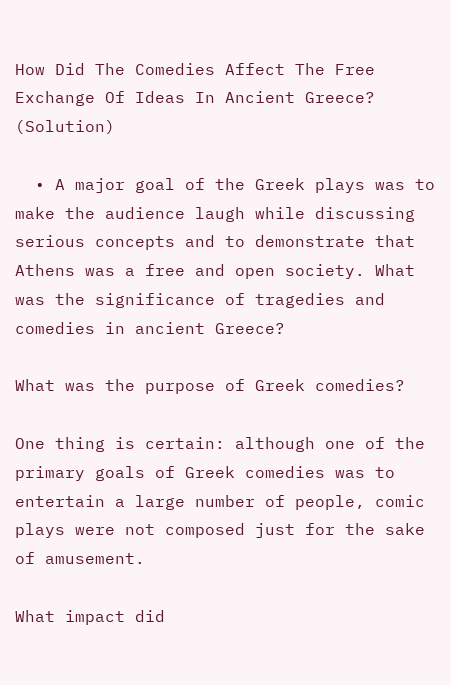How Did The Comedies Affect The Free Exchange Of Ideas In Ancient Greece? (Solution)

  • A major goal of the Greek plays was to make the audience laugh while discussing serious concepts and to demonstrate that Athens was a free and open society. What was the significance of tragedies and comedies in ancient Greece?

What was the purpose of Greek comedies?

One thing is certain: although one of the primary goals of Greek comedies was to entertain a large number of people, comic plays were not composed just for the sake of amusement.

What impact did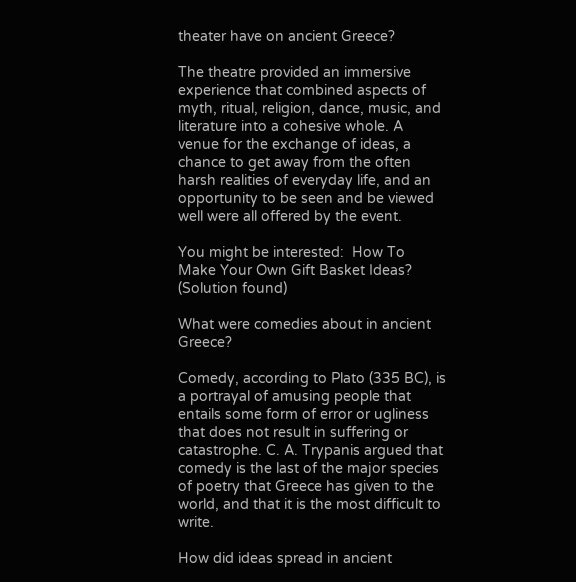theater have on ancient Greece?

The theatre provided an immersive experience that combined aspects of myth, ritual, religion, dance, music, and literature into a cohesive whole. A venue for the exchange of ideas, a chance to get away from the often harsh realities of everyday life, and an opportunity to be seen and be viewed well were all offered by the event.

You might be interested:  How To Make Your Own Gift Basket Ideas? (Solution found)

What were comedies about in ancient Greece?

Comedy, according to Plato (335 BC), is a portrayal of amusing people that entails some form of error or ugliness that does not result in suffering or catastrophe. C. A. Trypanis argued that comedy is the last of the major species of poetry that Greece has given to the world, and that it is the most difficult to write.

How did ideas spread in ancient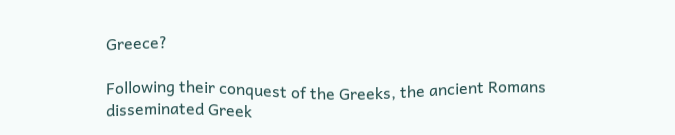Greece?

Following their conquest of the Greeks, the ancient Romans disseminated Greek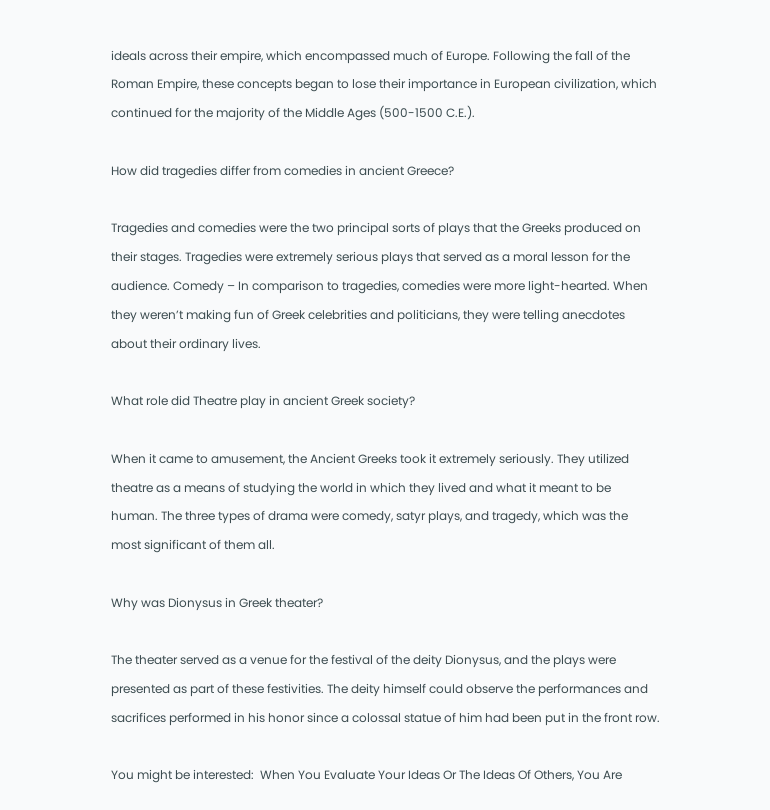ideals across their empire, which encompassed much of Europe. Following the fall of the Roman Empire, these concepts began to lose their importance in European civilization, which continued for the majority of the Middle Ages (500-1500 C.E.).

How did tragedies differ from comedies in ancient Greece?

Tragedies and comedies were the two principal sorts of plays that the Greeks produced on their stages. Tragedies were extremely serious plays that served as a moral lesson for the audience. Comedy – In comparison to tragedies, comedies were more light-hearted. When they weren’t making fun of Greek celebrities and politicians, they were telling anecdotes about their ordinary lives.

What role did Theatre play in ancient Greek society?

When it came to amusement, the Ancient Greeks took it extremely seriously. They utilized theatre as a means of studying the world in which they lived and what it meant to be human. The three types of drama were comedy, satyr plays, and tragedy, which was the most significant of them all.

Why was Dionysus in Greek theater?

The theater served as a venue for the festival of the deity Dionysus, and the plays were presented as part of these festivities. The deity himself could observe the performances and sacrifices performed in his honor since a colossal statue of him had been put in the front row.

You might be interested:  When You Evaluate Your Ideas Or The Ideas Of Others, You Are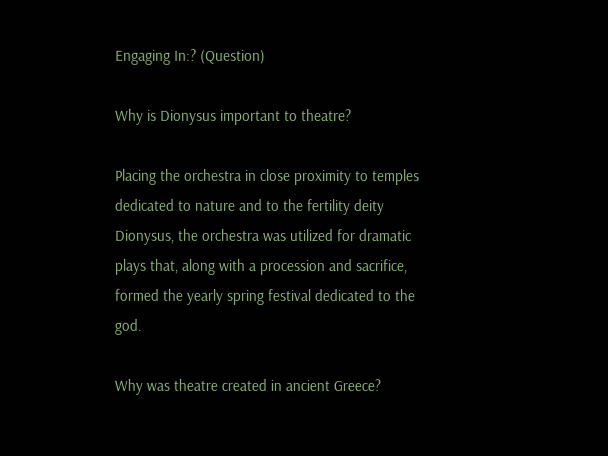Engaging In:? (Question)

Why is Dionysus important to theatre?

Placing the orchestra in close proximity to temples dedicated to nature and to the fertility deity Dionysus, the orchestra was utilized for dramatic plays that, along with a procession and sacrifice, formed the yearly spring festival dedicated to the god.

Why was theatre created in ancient Greece?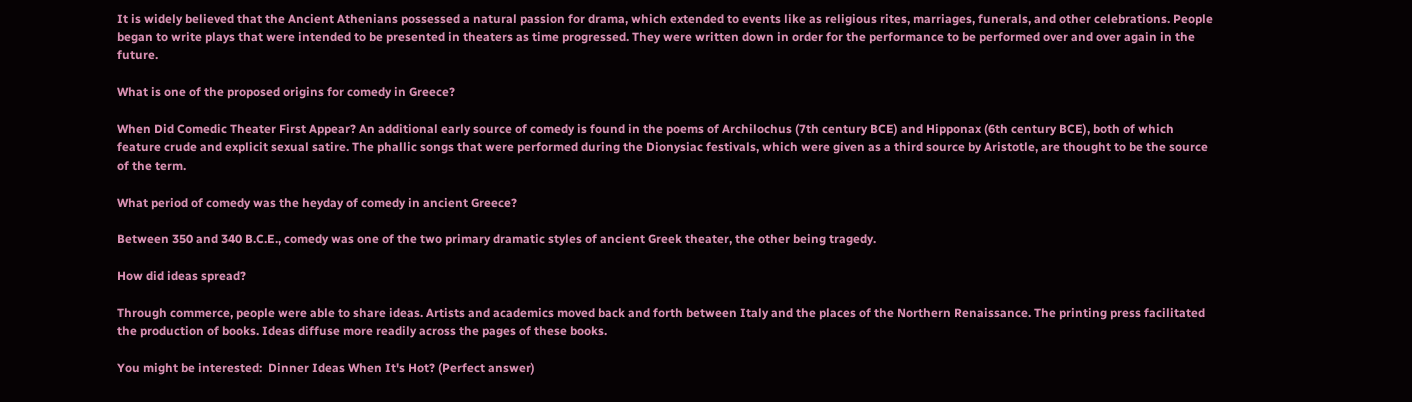It is widely believed that the Ancient Athenians possessed a natural passion for drama, which extended to events like as religious rites, marriages, funerals, and other celebrations. People began to write plays that were intended to be presented in theaters as time progressed. They were written down in order for the performance to be performed over and over again in the future.

What is one of the proposed origins for comedy in Greece?

When Did Comedic Theater First Appear? An additional early source of comedy is found in the poems of Archilochus (7th century BCE) and Hipponax (6th century BCE), both of which feature crude and explicit sexual satire. The phallic songs that were performed during the Dionysiac festivals, which were given as a third source by Aristotle, are thought to be the source of the term.

What period of comedy was the heyday of comedy in ancient Greece?

Between 350 and 340 B.C.E., comedy was one of the two primary dramatic styles of ancient Greek theater, the other being tragedy.

How did ideas spread?

Through commerce, people were able to share ideas. Artists and academics moved back and forth between Italy and the places of the Northern Renaissance. The printing press facilitated the production of books. Ideas diffuse more readily across the pages of these books.

You might be interested:  Dinner Ideas When It's Hot? (Perfect answer)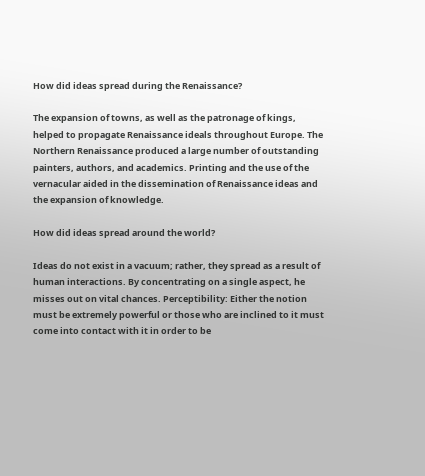How did ideas spread during the Renaissance?

The expansion of towns, as well as the patronage of kings, helped to propagate Renaissance ideals throughout Europe. The Northern Renaissance produced a large number of outstanding painters, authors, and academics. Printing and the use of the vernacular aided in the dissemination of Renaissance ideas and the expansion of knowledge.

How did ideas spread around the world?

Ideas do not exist in a vacuum; rather, they spread as a result of human interactions. By concentrating on a single aspect, he misses out on vital chances. Perceptibility: Either the notion must be extremely powerful or those who are inclined to it must come into contact with it in order to be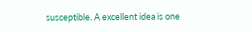susceptible. A excellent idea is one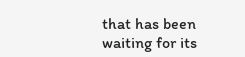that has been waiting for its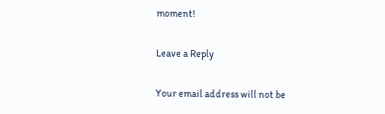moment!

Leave a Reply

Your email address will not be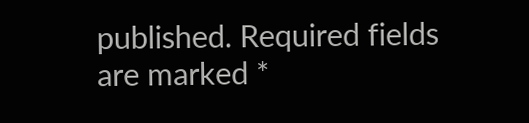published. Required fields are marked *